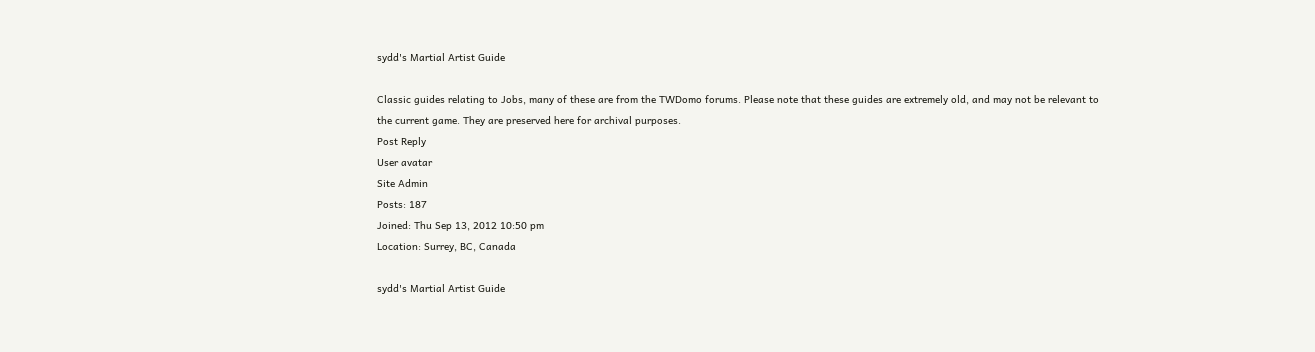sydd's Martial Artist Guide

Classic guides relating to Jobs, many of these are from the TWDomo forums. Please note that these guides are extremely old, and may not be relevant to the current game. They are preserved here for archival purposes.
Post Reply
User avatar
Site Admin
Posts: 187
Joined: Thu Sep 13, 2012 10:50 pm
Location: Surrey, BC, Canada

sydd's Martial Artist Guide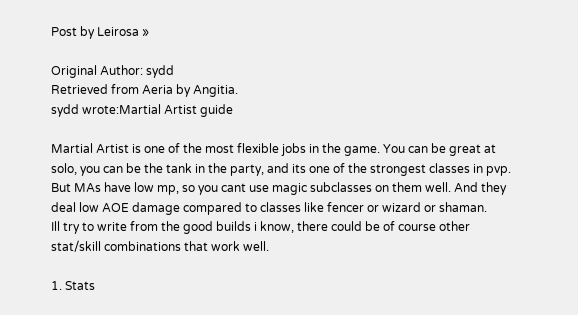Post by Leirosa »

Original Author: sydd
Retrieved from Aeria by Angitia.
sydd wrote:Martial Artist guide

Martial Artist is one of the most flexible jobs in the game. You can be great at solo, you can be the tank in the party, and its one of the strongest classes in pvp. But MAs have low mp, so you cant use magic subclasses on them well. And they deal low AOE damage compared to classes like fencer or wizard or shaman.
Ill try to write from the good builds i know, there could be of course other stat/skill combinations that work well.

1. Stats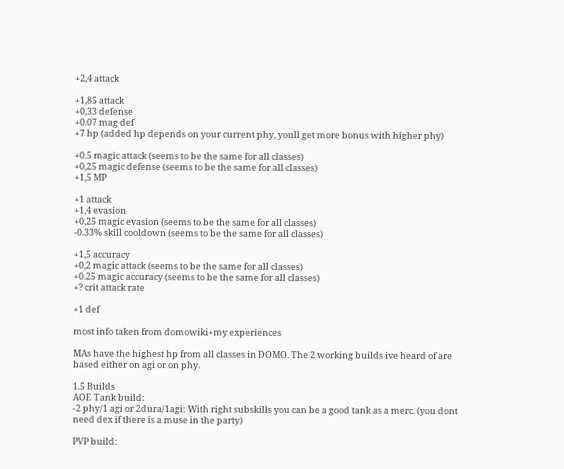+2,4 attack

+1,85 attack
+0,33 defense
+0.07 mag def
+7 hp (added hp depends on your current phy, youll get more bonus with higher phy)

+0.5 magic attack (seems to be the same for all classes)
+0,25 magic defense (seems to be the same for all classes)
+1,5 MP

+1 attack
+1,4 evasion
+0,25 magic evasion (seems to be the same for all classes)
-0.33% skill cooldown (seems to be the same for all classes)

+1,5 accuracy
+0,2 magic attack (seems to be the same for all classes)
+0.25 magic accuracy (seems to be the same for all classes)
+? crit attack rate

+1 def

most info taken from domowiki+my experiences

MAs have the highest hp from all classes in DOMO. The 2 working builds ive heard of are based either on agi or on phy.

1.5 Builds
AOE Tank build:
-2 phy/1 agi or 2dura/1agi: With right subskills you can be a good tank as a merc. (you dont need dex if there is a muse in the party)

PVP build: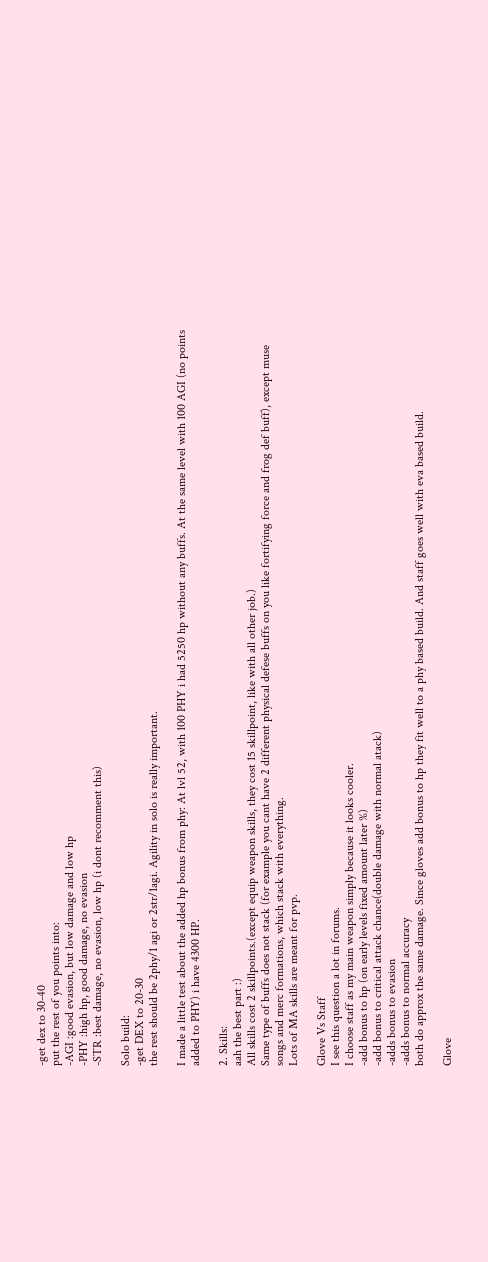-get dex to 30-40
put the rest of you points into:
-AGI :good evasion, but low damage and low hp
-PHY :high hp, good damage, no evasion
-STR :best damage, no evasion, low hp (i dont recomment this)

Solo build:
-get DEX to 20-30
the rest should be 2phy/1 agi or 2str/1agi. Agility in solo is really important.

I made a little test about the added hp bonus from phy: At lvl 52, with 100 PHY i had 5250 hp without any buffs. At the same level with 100 AGI (no points added to PHY) i have 4300 HP.

2. Skills:
aah the best part :)
All skills cost 2 skillpoints.(except equip weapon skills, they cost 15 skillpoint, like with all other job.)
Same type of buffs does not stack (for example you cant have 2 different physical defese buffs on you like fortifying force and frog def buff), except muse songs and merc formations, which stack with everything.
Lots of MA skills are meant for pvp.

Glove Vs Staff
I see this question a lot in forums.
I choose staff as my main weapon simply because it looks cooler.
-add bonus to hp (on early levels fixed amount later %)
-add bonus to critical attack chance(double damage with normal atack)
-adds bonus to evasion
-adds bonus to normal accuracy
both do approx the same damage. Since gloves add bonus to hp they fit well to a phy based build. And staff goes well with eva based build.

Glove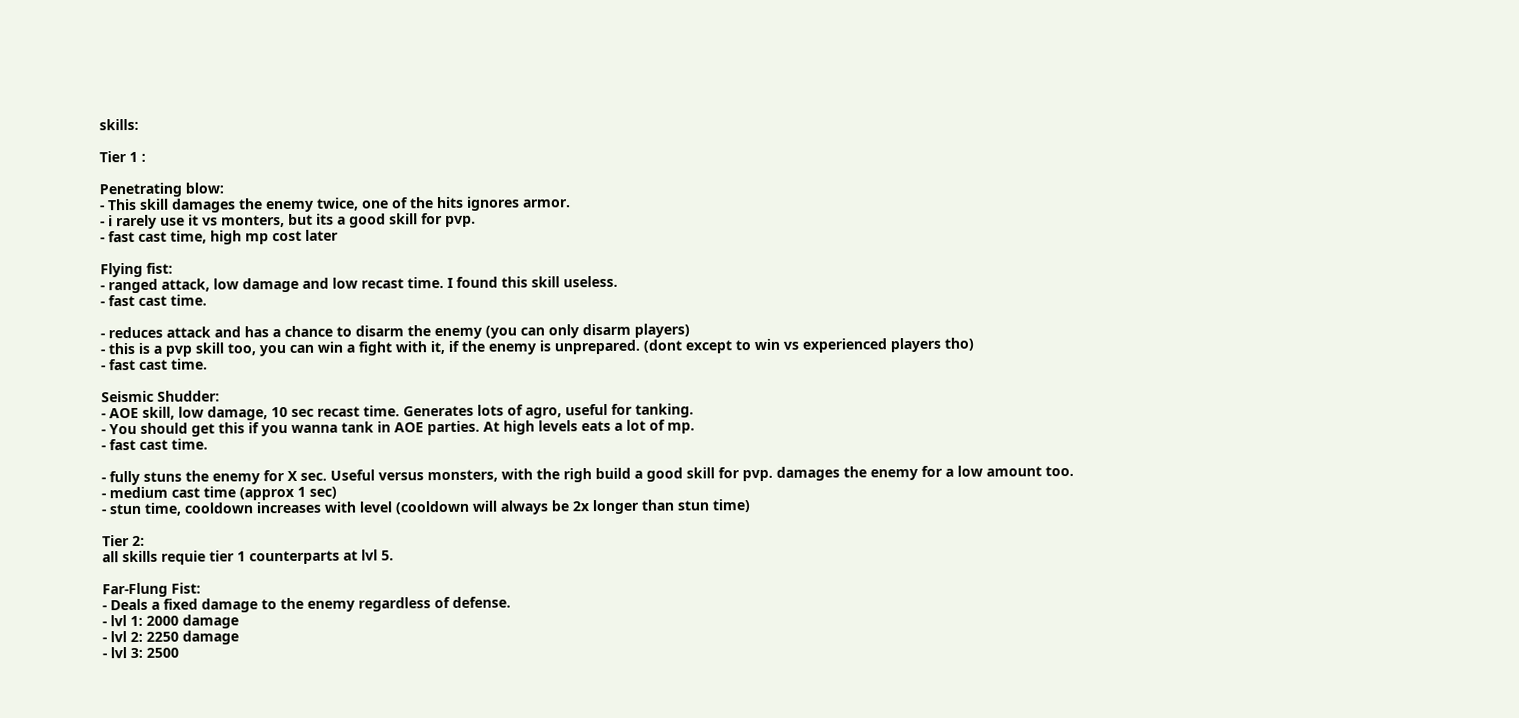skills:

Tier 1 :

Penetrating blow:
- This skill damages the enemy twice, one of the hits ignores armor.
- i rarely use it vs monters, but its a good skill for pvp.
- fast cast time, high mp cost later

Flying fist:
- ranged attack, low damage and low recast time. I found this skill useless.
- fast cast time.

- reduces attack and has a chance to disarm the enemy (you can only disarm players)
- this is a pvp skill too, you can win a fight with it, if the enemy is unprepared. (dont except to win vs experienced players tho)
- fast cast time.

Seismic Shudder:
- AOE skill, low damage, 10 sec recast time. Generates lots of agro, useful for tanking.
- You should get this if you wanna tank in AOE parties. At high levels eats a lot of mp.
- fast cast time.

- fully stuns the enemy for X sec. Useful versus monsters, with the righ build a good skill for pvp. damages the enemy for a low amount too.
- medium cast time (approx 1 sec)
- stun time, cooldown increases with level (cooldown will always be 2x longer than stun time)

Tier 2:
all skills requie tier 1 counterparts at lvl 5.

Far-Flung Fist:
- Deals a fixed damage to the enemy regardless of defense.
- lvl 1: 2000 damage
- lvl 2: 2250 damage
- lvl 3: 2500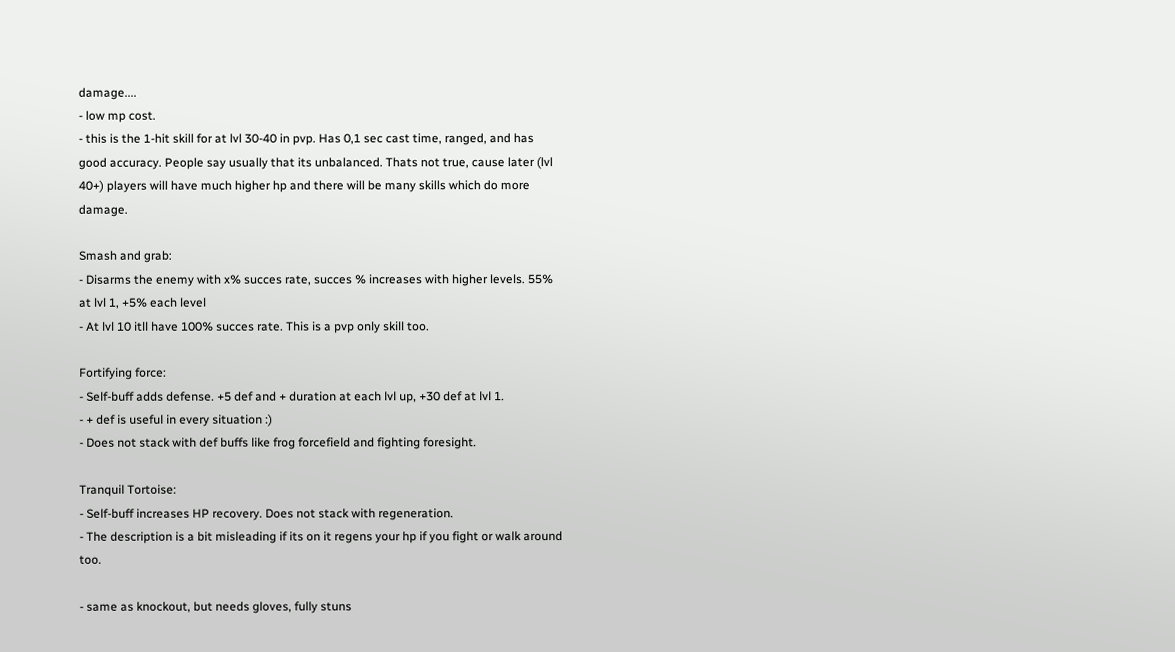damage....
- low mp cost.
- this is the 1-hit skill for at lvl 30-40 in pvp. Has 0,1 sec cast time, ranged, and has good accuracy. People say usually that its unbalanced. Thats not true, cause later (lvl 40+) players will have much higher hp and there will be many skills which do more damage.

Smash and grab:
- Disarms the enemy with x% succes rate, succes % increases with higher levels. 55% at lvl 1, +5% each level
- At lvl 10 itll have 100% succes rate. This is a pvp only skill too.

Fortifying force:
- Self-buff adds defense. +5 def and + duration at each lvl up, +30 def at lvl 1.
- + def is useful in every situation :)
- Does not stack with def buffs like frog forcefield and fighting foresight.

Tranquil Tortoise:
- Self-buff increases HP recovery. Does not stack with regeneration.
- The description is a bit misleading if its on it regens your hp if you fight or walk around too.

- same as knockout, but needs gloves, fully stuns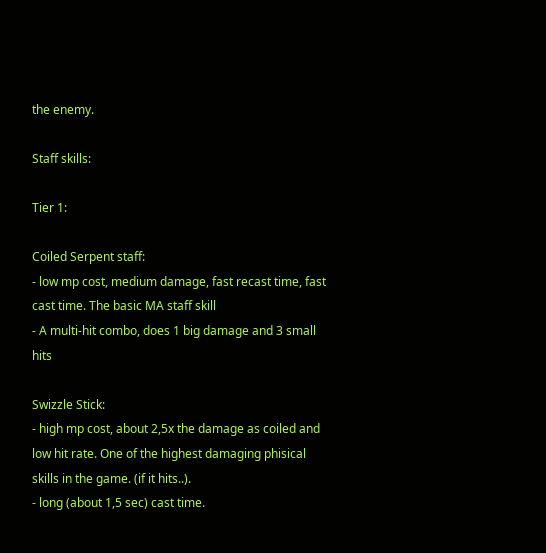the enemy.

Staff skills:

Tier 1:

Coiled Serpent staff:
- low mp cost, medium damage, fast recast time, fast cast time. The basic MA staff skill
- A multi-hit combo, does 1 big damage and 3 small hits

Swizzle Stick:
- high mp cost, about 2,5x the damage as coiled and low hit rate. One of the highest damaging phisical skills in the game. (if it hits..).
- long (about 1,5 sec) cast time.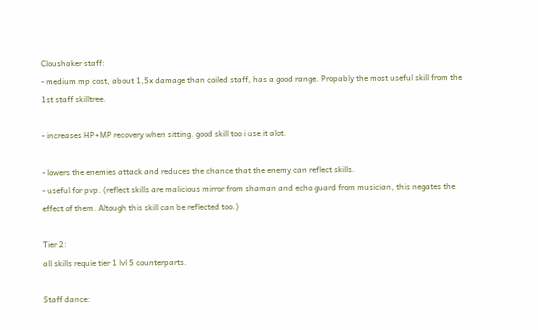Cloushaker staff:
- medium mp cost, about 1,5x damage than coiled staff, has a good range. Propably the most useful skill from the 1st staff skilltree.

- increases HP+MP recovery when sitting. good skill too i use it alot.

- lowers the enemies attack and reduces the chance that the enemy can reflect skills.
- useful for pvp. (reflect skills are malicious mirror from shaman and echo guard from musician, this negates the effect of them. Altough this skill can be reflected too.)

Tier 2:
all skills requie tier 1 lvl 5 counterparts.

Staff dance: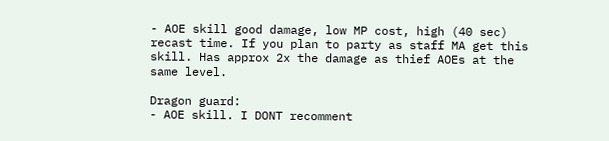- AOE skill good damage, low MP cost, high (40 sec) recast time. If you plan to party as staff MA get this skill. Has approx 2x the damage as thief AOEs at the same level.

Dragon guard:
- AOE skill. I DONT recomment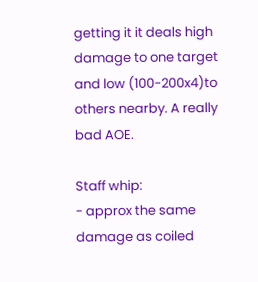getting it it deals high damage to one target and low (100-200x4)to others nearby. A really bad AOE.

Staff whip:
- approx the same damage as coiled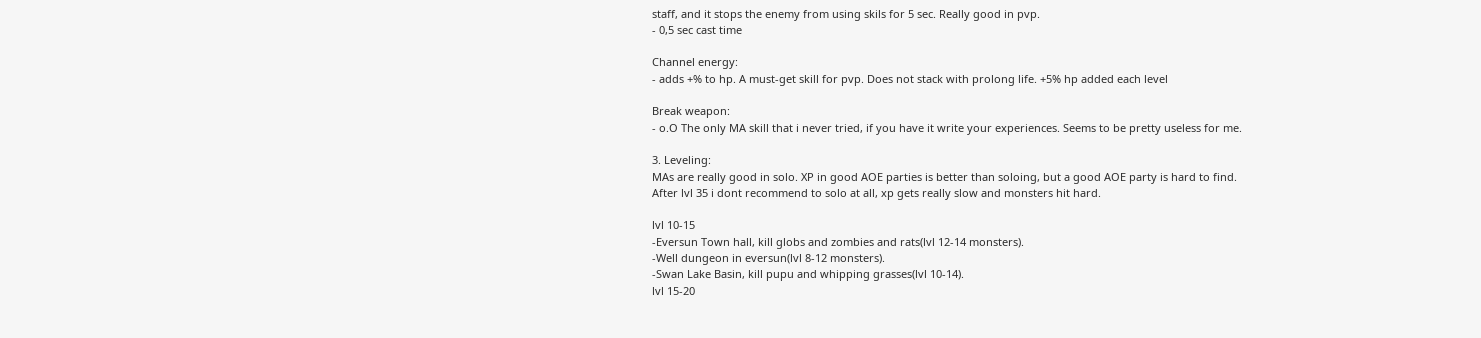staff, and it stops the enemy from using skils for 5 sec. Really good in pvp.
- 0,5 sec cast time

Channel energy:
- adds +% to hp. A must-get skill for pvp. Does not stack with prolong life. +5% hp added each level

Break weapon:
- o.O The only MA skill that i never tried, if you have it write your experiences. Seems to be pretty useless for me.

3. Leveling:
MAs are really good in solo. XP in good AOE parties is better than soloing, but a good AOE party is hard to find.
After lvl 35 i dont recommend to solo at all, xp gets really slow and monsters hit hard.

lvl 10-15
-Eversun Town hall, kill globs and zombies and rats(lvl 12-14 monsters).
-Well dungeon in eversun(lvl 8-12 monsters).
-Swan Lake Basin, kill pupu and whipping grasses(lvl 10-14).
lvl 15-20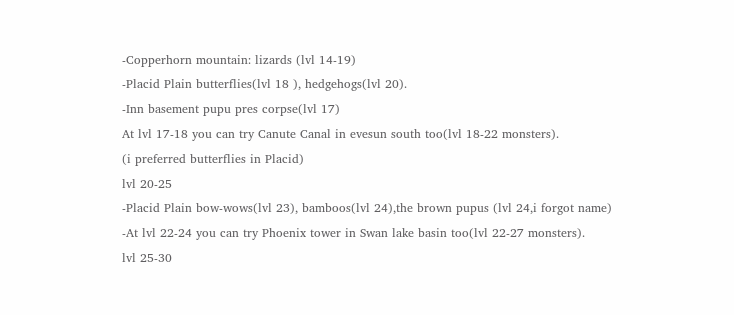-Copperhorn mountain: lizards (lvl 14-19)
-Placid Plain butterflies(lvl 18 ), hedgehogs(lvl 20).
-Inn basement pupu pres corpse(lvl 17)
At lvl 17-18 you can try Canute Canal in evesun south too(lvl 18-22 monsters).
(i preferred butterflies in Placid)
lvl 20-25
-Placid Plain bow-wows(lvl 23), bamboos(lvl 24),the brown pupus (lvl 24,i forgot name)
-At lvl 22-24 you can try Phoenix tower in Swan lake basin too(lvl 22-27 monsters).
lvl 25-30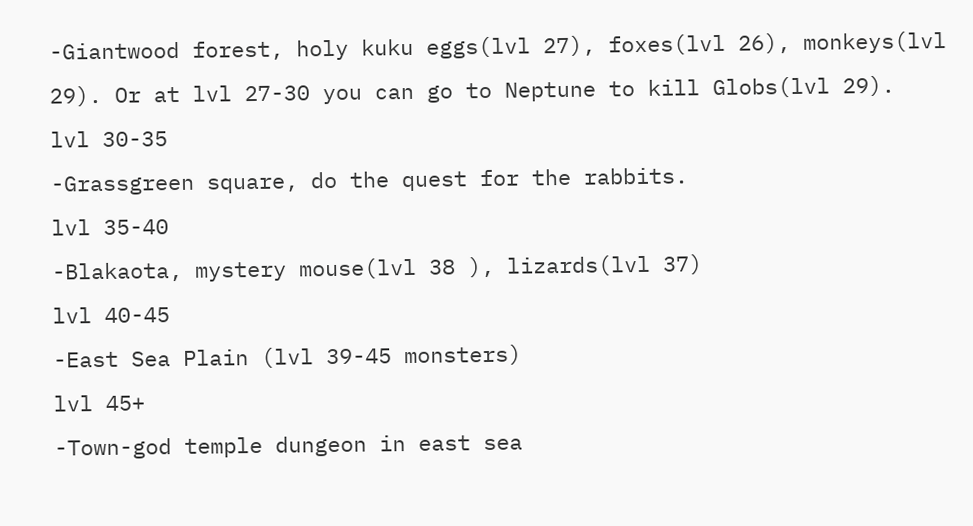-Giantwood forest, holy kuku eggs(lvl 27), foxes(lvl 26), monkeys(lvl 29). Or at lvl 27-30 you can go to Neptune to kill Globs(lvl 29).
lvl 30-35
-Grassgreen square, do the quest for the rabbits.
lvl 35-40
-Blakaota, mystery mouse(lvl 38 ), lizards(lvl 37)
lvl 40-45
-East Sea Plain (lvl 39-45 monsters)
lvl 45+
-Town-god temple dungeon in east sea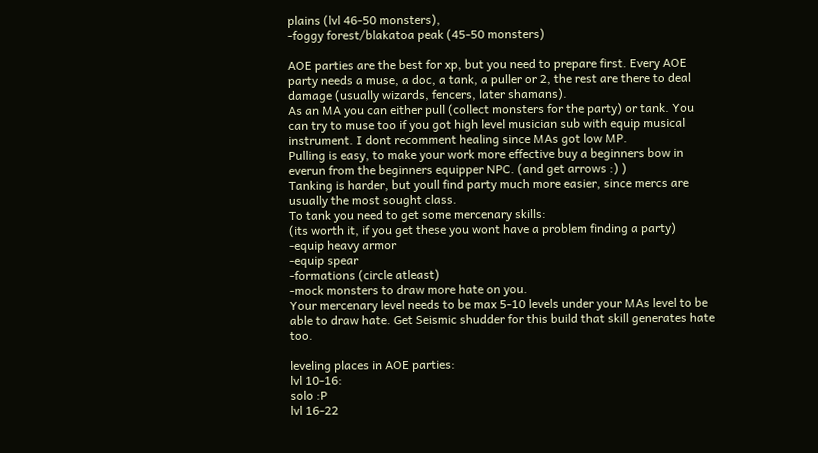plains (lvl 46-50 monsters),
-foggy forest/blakatoa peak (45-50 monsters)

AOE parties are the best for xp, but you need to prepare first. Every AOE party needs a muse, a doc, a tank, a puller or 2, the rest are there to deal damage (usually wizards, fencers, later shamans).
As an MA you can either pull (collect monsters for the party) or tank. You can try to muse too if you got high level musician sub with equip musical instrument. I dont recomment healing since MAs got low MP.
Pulling is easy, to make your work more effective buy a beginners bow in everun from the beginners equipper NPC. (and get arrows :) )
Tanking is harder, but youll find party much more easier, since mercs are usually the most sought class.
To tank you need to get some mercenary skills:
(its worth it, if you get these you wont have a problem finding a party)
-equip heavy armor
-equip spear
-formations (circle atleast)
-mock monsters to draw more hate on you.
Your mercenary level needs to be max 5-10 levels under your MAs level to be able to draw hate. Get Seismic shudder for this build that skill generates hate too.

leveling places in AOE parties:
lvl 10-16:
solo :P
lvl 16-22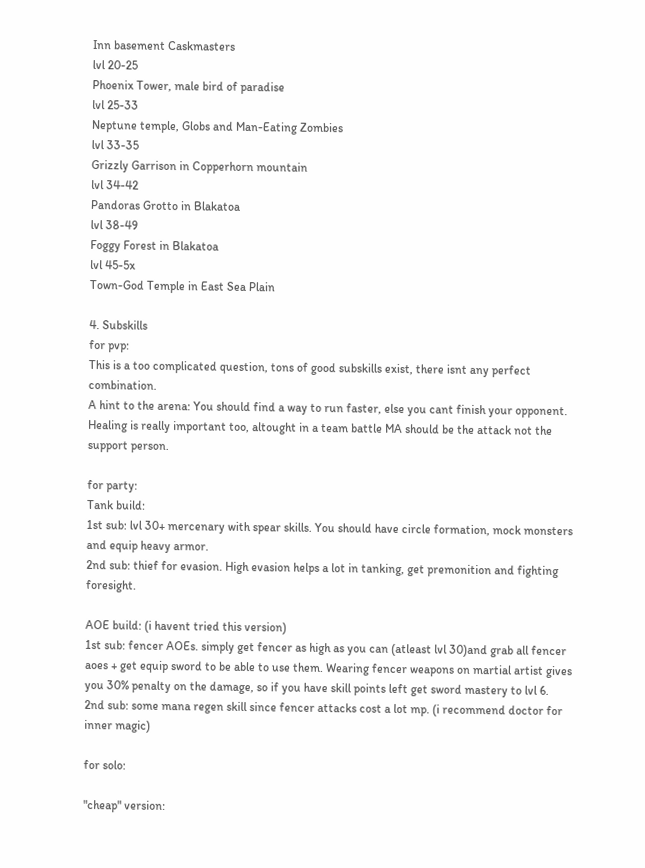Inn basement Caskmasters
lvl 20-25
Phoenix Tower, male bird of paradise
lvl 25-33
Neptune temple, Globs and Man-Eating Zombies
lvl 33-35
Grizzly Garrison in Copperhorn mountain
lvl 34-42
Pandoras Grotto in Blakatoa
lvl 38-49
Foggy Forest in Blakatoa
lvl 45-5x
Town-God Temple in East Sea Plain

4. Subskills
for pvp:
This is a too complicated question, tons of good subskills exist, there isnt any perfect combination.
A hint to the arena: You should find a way to run faster, else you cant finish your opponent. Healing is really important too, altought in a team battle MA should be the attack not the support person.

for party:
Tank build:
1st sub: lvl 30+ mercenary with spear skills. You should have circle formation, mock monsters and equip heavy armor.
2nd sub: thief for evasion. High evasion helps a lot in tanking, get premonition and fighting foresight.

AOE build: (i havent tried this version)
1st sub: fencer AOEs. simply get fencer as high as you can (atleast lvl 30)and grab all fencer aoes + get equip sword to be able to use them. Wearing fencer weapons on martial artist gives you 30% penalty on the damage, so if you have skill points left get sword mastery to lvl 6.
2nd sub: some mana regen skill since fencer attacks cost a lot mp. (i recommend doctor for inner magic)

for solo:

"cheap" version: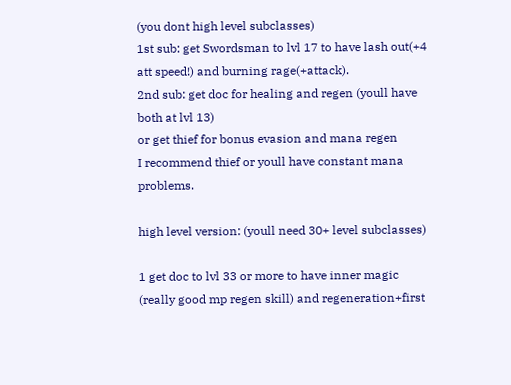(you dont high level subclasses)
1st sub: get Swordsman to lvl 17 to have lash out(+4 att speed!) and burning rage(+attack).
2nd sub: get doc for healing and regen (youll have both at lvl 13)
or get thief for bonus evasion and mana regen
I recommend thief or youll have constant mana problems.

high level version: (youll need 30+ level subclasses)

1 get doc to lvl 33 or more to have inner magic (really good mp regen skill) and regeneration+first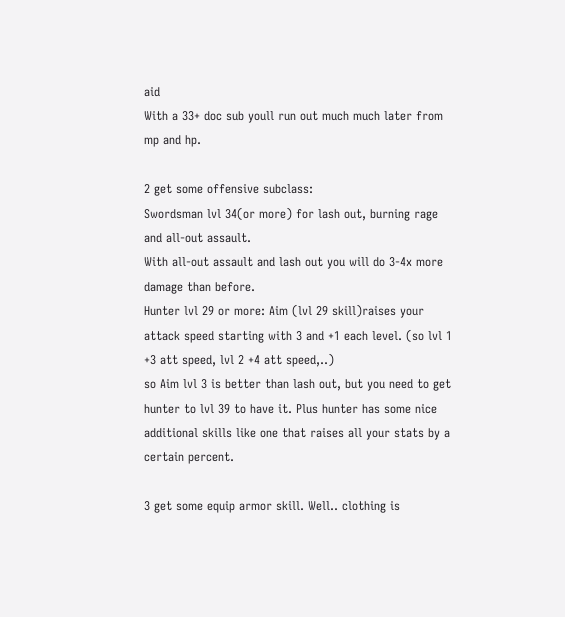aid
With a 33+ doc sub youll run out much much later from mp and hp.

2 get some offensive subclass:
Swordsman lvl 34(or more) for lash out, burning rage and all-out assault.
With all-out assault and lash out you will do 3-4x more damage than before.
Hunter lvl 29 or more: Aim (lvl 29 skill)raises your attack speed starting with 3 and +1 each level. (so lvl 1 +3 att speed, lvl 2 +4 att speed,..)
so Aim lvl 3 is better than lash out, but you need to get hunter to lvl 39 to have it. Plus hunter has some nice additional skills like one that raises all your stats by a certain percent.

3 get some equip armor skill. Well.. clothing is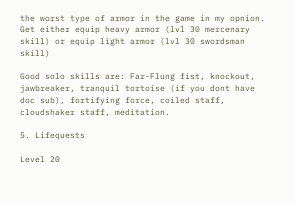the worst type of armor in the game in my opnion. Get either equip heavy armor (lvl 30 mercenary skill) or equip light armor (lvl 30 swordsman skill)

Good solo skills are: Far-Flung fist, knockout, jawbreaker, tranquil tortoise (if you dont have doc sub), fortifying force, coiled staff, cloudshaker staff, meditation.

5. Lifequests

Level 20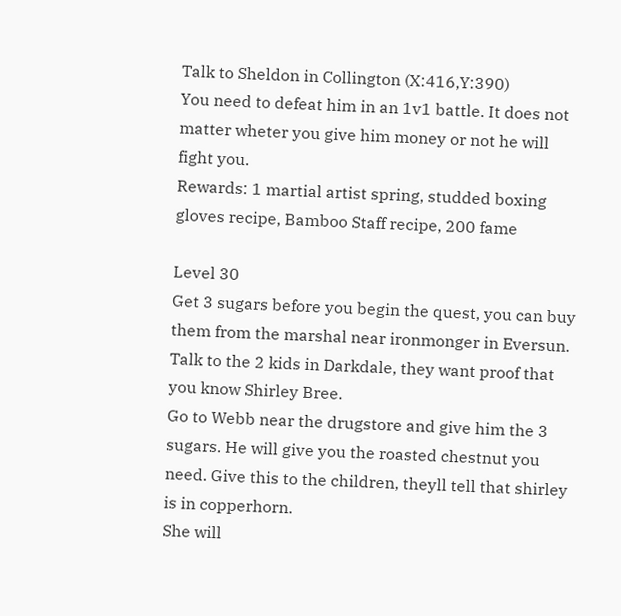Talk to Sheldon in Collington (X:416,Y:390)
You need to defeat him in an 1v1 battle. It does not matter wheter you give him money or not he will fight you.
Rewards: 1 martial artist spring, studded boxing gloves recipe, Bamboo Staff recipe, 200 fame

Level 30
Get 3 sugars before you begin the quest, you can buy them from the marshal near ironmonger in Eversun.
Talk to the 2 kids in Darkdale, they want proof that you know Shirley Bree.
Go to Webb near the drugstore and give him the 3 sugars. He will give you the roasted chestnut you need. Give this to the children, theyll tell that shirley is in copperhorn.
She will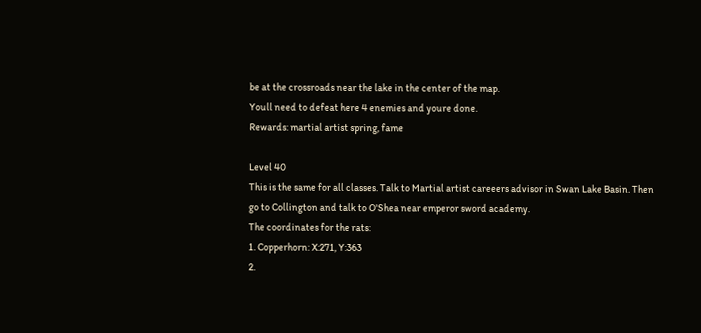be at the crossroads near the lake in the center of the map.
Youll need to defeat here 4 enemies and youre done.
Rewards: martial artist spring, fame

Level 40
This is the same for all classes. Talk to Martial artist careeers advisor in Swan Lake Basin. Then go to Collington and talk to O'Shea near emperor sword academy.
The coordinates for the rats:
1. Copperhorn: X:271, Y:363
2.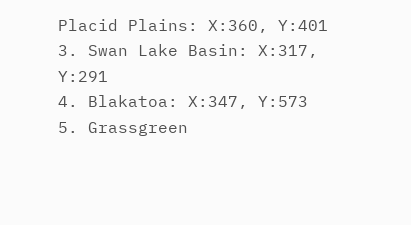Placid Plains: X:360, Y:401
3. Swan Lake Basin: X:317, Y:291
4. Blakatoa: X:347, Y:573
5. Grassgreen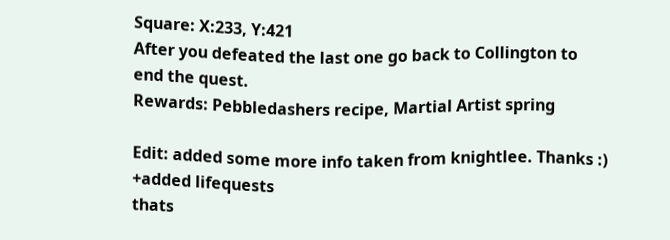Square: X:233, Y:421
After you defeated the last one go back to Collington to end the quest.
Rewards: Pebbledashers recipe, Martial Artist spring

Edit: added some more info taken from knightlee. Thanks :)
+added lifequests
thats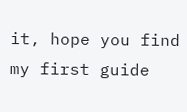it, hope you find my first guide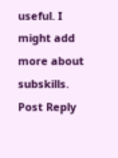useful. I might add more about subskills.
Post Reply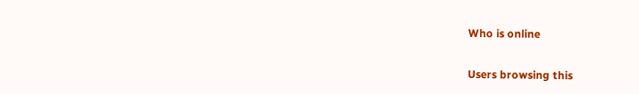Who is online

Users browsing this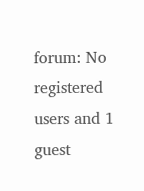forum: No registered users and 1 guest